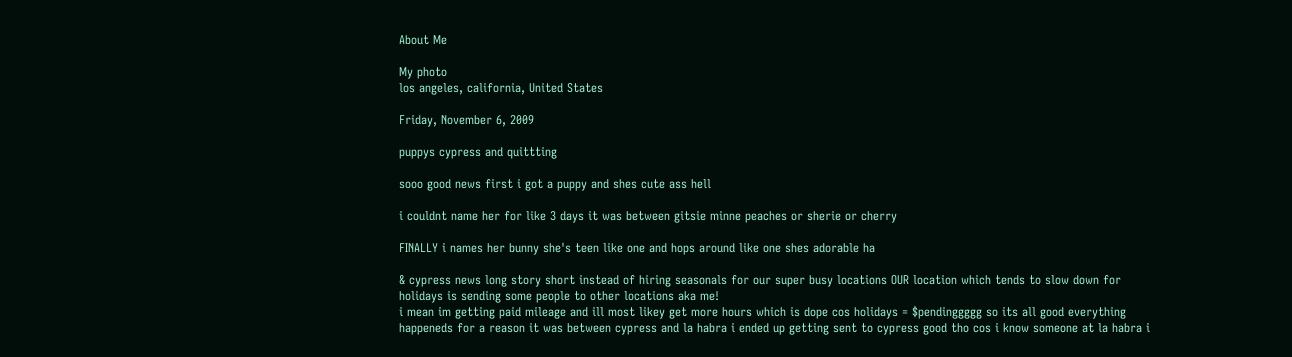About Me

My photo
los angeles, california, United States

Friday, November 6, 2009

puppys cypress and quittting

sooo good news first i got a puppy and shes cute ass hell

i couldnt name her for like 3 days it was between gitsie minne peaches or sherie or cherry

FINALLY i names her bunny she's teen like one and hops around like one shes adorable ha

& cypress news long story short instead of hiring seasonals for our super busy locations OUR location which tends to slow down for holidays is sending some people to other locations aka me!
i mean im getting paid mileage and ill most likey get more hours which is dope cos holidays = $pendinggggg so its all good everything happeneds for a reason it was between cypress and la habra i ended up getting sent to cypress good tho cos i know someone at la habra i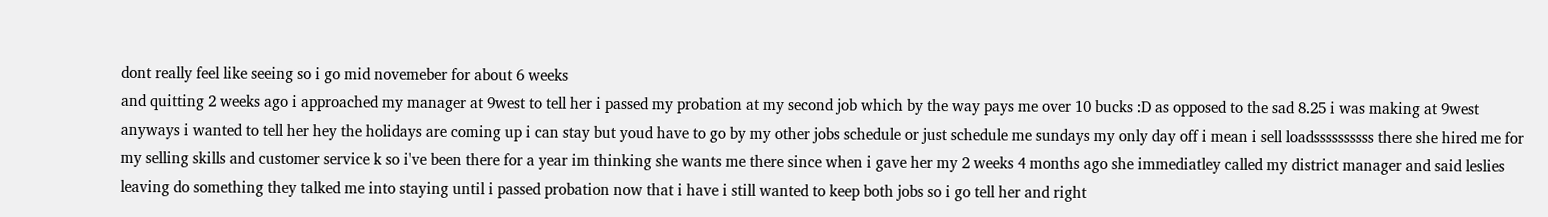dont really feel like seeing so i go mid novemeber for about 6 weeks
and quitting 2 weeks ago i approached my manager at 9west to tell her i passed my probation at my second job which by the way pays me over 10 bucks :D as opposed to the sad 8.25 i was making at 9west anyways i wanted to tell her hey the holidays are coming up i can stay but youd have to go by my other jobs schedule or just schedule me sundays my only day off i mean i sell loadssssssssss there she hired me for my selling skills and customer service k so i've been there for a year im thinking she wants me there since when i gave her my 2 weeks 4 months ago she immediatley called my district manager and said leslies leaving do something they talked me into staying until i passed probation now that i have i still wanted to keep both jobs so i go tell her and right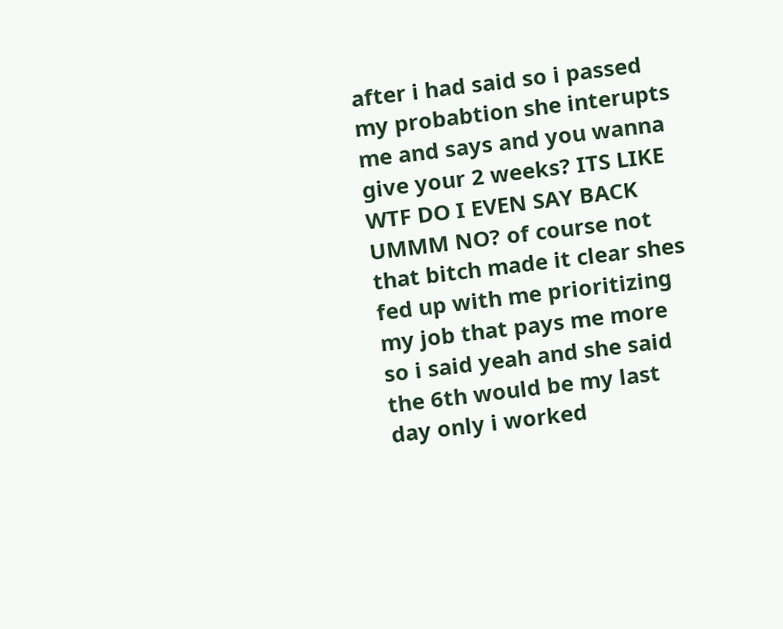after i had said so i passed my probabtion she interupts me and says and you wanna give your 2 weeks? ITS LIKE WTF DO I EVEN SAY BACK UMMM NO? of course not that bitch made it clear shes fed up with me prioritizing my job that pays me more so i said yeah and she said the 6th would be my last day only i worked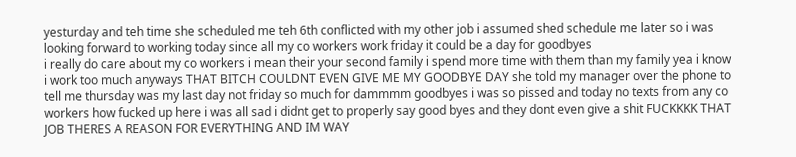yesturday and teh time she scheduled me teh 6th conflicted with my other job i assumed shed schedule me later so i was looking forward to working today since all my co workers work friday it could be a day for goodbyes
i really do care about my co workers i mean their your second family i spend more time with them than my family yea i know i work too much anyways THAT BITCH COULDNT EVEN GIVE ME MY GOODBYE DAY she told my manager over the phone to tell me thursday was my last day not friday so much for dammmm goodbyes i was so pissed and today no texts from any co workers how fucked up here i was all sad i didnt get to properly say good byes and they dont even give a shit FUCKKKK THAT JOB THERES A REASON FOR EVERYTHING AND IM WAY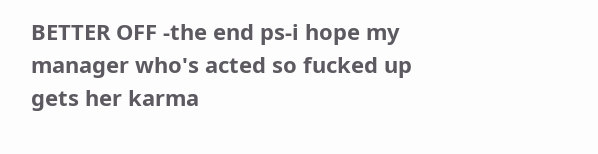BETTER OFF -the end ps-i hope my manager who's acted so fucked up gets her karma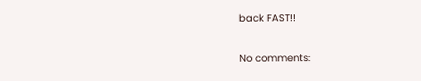back FAST!!

No comments: